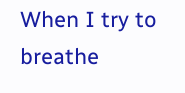When I try to breathe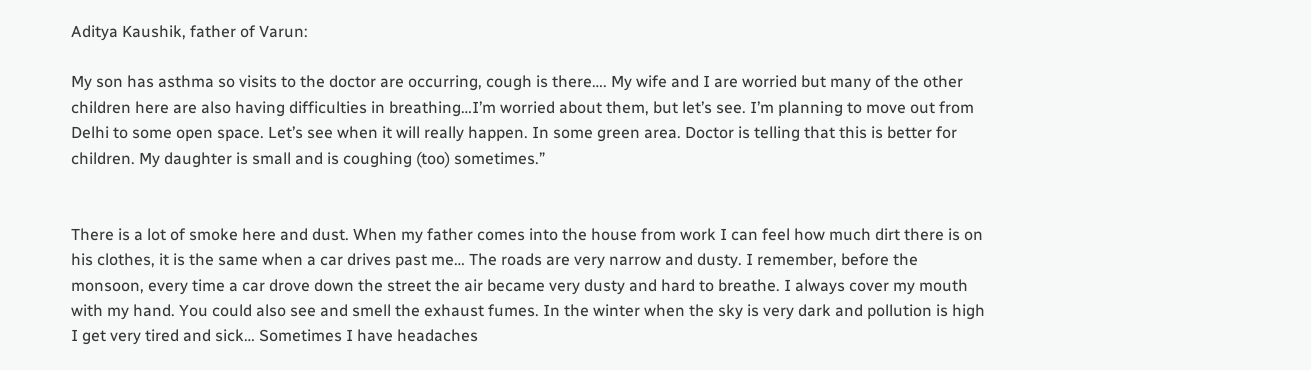Aditya Kaushik, father of Varun:

My son has asthma so visits to the doctor are occurring, cough is there…. My wife and I are worried but many of the other children here are also having difficulties in breathing…I’m worried about them, but let’s see. I’m planning to move out from Delhi to some open space. Let’s see when it will really happen. In some green area. Doctor is telling that this is better for children. My daughter is small and is coughing (too) sometimes.”


There is a lot of smoke here and dust. When my father comes into the house from work I can feel how much dirt there is on his clothes, it is the same when a car drives past me… The roads are very narrow and dusty. I remember, before the monsoon, every time a car drove down the street the air became very dusty and hard to breathe. I always cover my mouth with my hand. You could also see and smell the exhaust fumes. In the winter when the sky is very dark and pollution is high I get very tired and sick… Sometimes I have headaches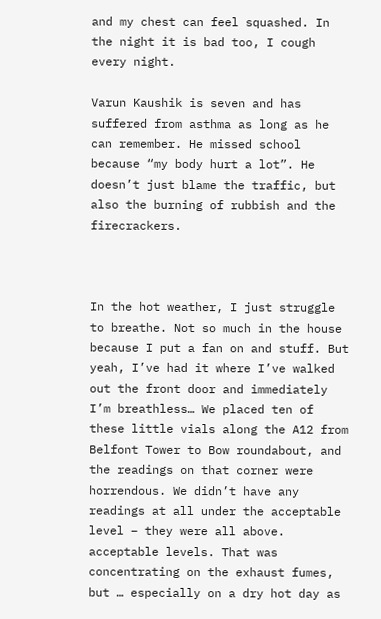and my chest can feel squashed. In the night it is bad too, I cough every night.

Varun Kaushik is seven and has suffered from asthma as long as he can remember. He missed school because “my body hurt a lot”. He doesn’t just blame the traffic, but also the burning of rubbish and the firecrackers.



In the hot weather, I just struggle to breathe. Not so much in the house because I put a fan on and stuff. But yeah, I’ve had it where I’ve walked out the front door and immediately I’m breathless… We placed ten of these little vials along the A12 from Belfont Tower to Bow roundabout, and the readings on that corner were horrendous. We didn’t have any readings at all under the acceptable level – they were all above. acceptable levels. That was concentrating on the exhaust fumes, but … especially on a dry hot day as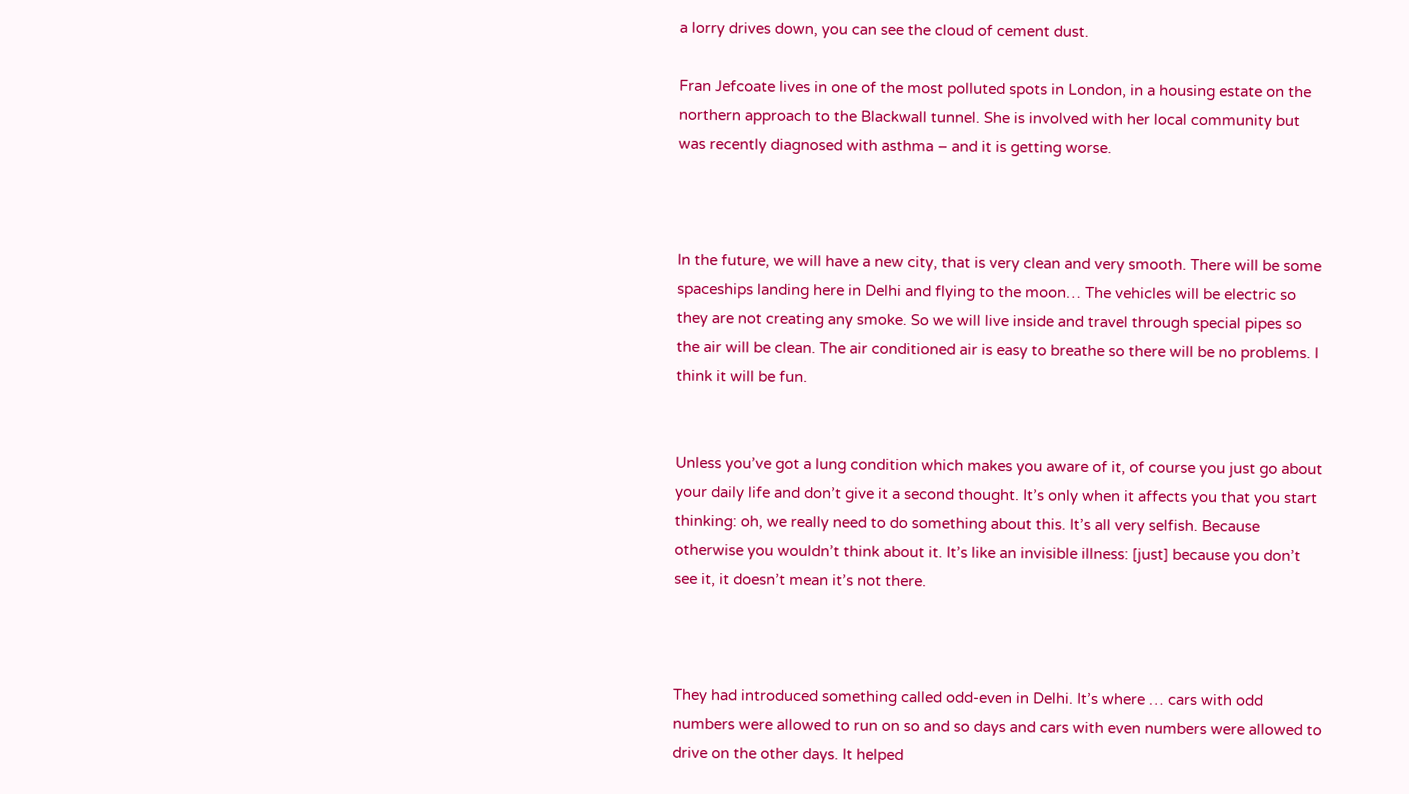a lorry drives down, you can see the cloud of cement dust.

Fran Jefcoate lives in one of the most polluted spots in London, in a housing estate on the northern approach to the Blackwall tunnel. She is involved with her local community but was recently diagnosed with asthma – and it is getting worse.



In the future, we will have a new city, that is very clean and very smooth. There will be some spaceships landing here in Delhi and flying to the moon… The vehicles will be electric so they are not creating any smoke. So we will live inside and travel through special pipes so the air will be clean. The air conditioned air is easy to breathe so there will be no problems. I think it will be fun.


Unless you’ve got a lung condition which makes you aware of it, of course you just go about your daily life and don’t give it a second thought. It’s only when it affects you that you start thinking: oh, we really need to do something about this. It’s all very selfish. Because otherwise you wouldn’t think about it. It’s like an invisible illness: [just] because you don’t see it, it doesn’t mean it’s not there.



They had introduced something called odd-even in Delhi. It’s where … cars with odd numbers were allowed to run on so and so days and cars with even numbers were allowed to drive on the other days. It helped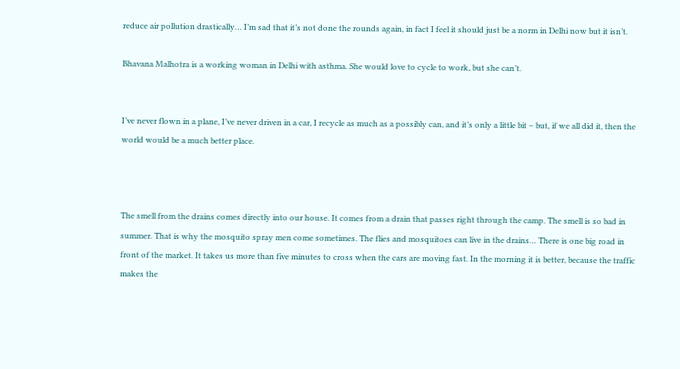reduce air pollution drastically… I’m sad that it’s not done the rounds again, in fact I feel it should just be a norm in Delhi now but it isn’t.

Bhavana Malhotra is a working woman in Delhi with asthma. She would love to cycle to work, but she can’t.


I’ve never flown in a plane, I’ve never driven in a car, I recycle as much as a possibly can, and it’s only a little bit – but, if we all did it, then the world would be a much better place.



The smell from the drains comes directly into our house. It comes from a drain that passes right through the camp. The smell is so bad in summer. That is why the mosquito spray men come sometimes. The flies and mosquitoes can live in the drains… There is one big road in front of the market. It takes us more than five minutes to cross when the cars are moving fast. In the morning it is better, because the traffic makes the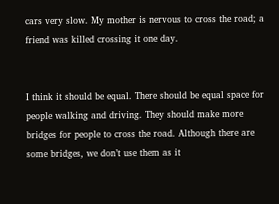cars very slow. My mother is nervous to cross the road; a friend was killed crossing it one day.


I think it should be equal. There should be equal space for people walking and driving. They should make more bridges for people to cross the road. Although there are some bridges, we don’t use them as it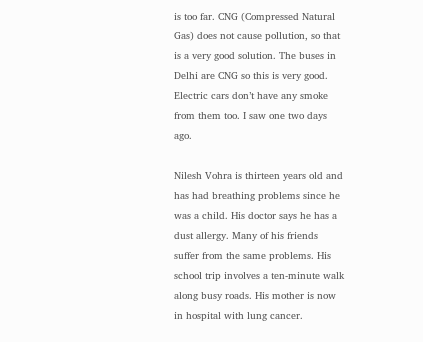is too far. CNG (Compressed Natural Gas) does not cause pollution, so that is a very good solution. The buses in Delhi are CNG so this is very good. Electric cars don’t have any smoke from them too. I saw one two days ago.

Nilesh Vohra is thirteen years old and has had breathing problems since he was a child. His doctor says he has a dust allergy. Many of his friends suffer from the same problems. His school trip involves a ten-minute walk along busy roads. His mother is now in hospital with lung cancer.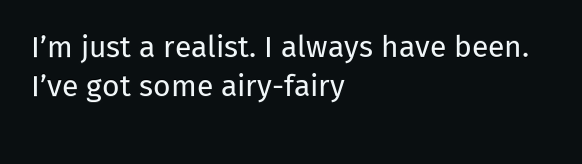I’m just a realist. I always have been. I’ve got some airy-fairy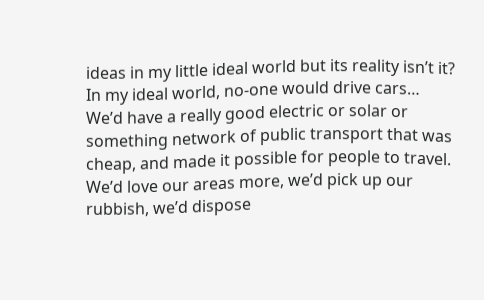ideas in my little ideal world but its reality isn’t it? In my ideal world, no-one would drive cars… We’d have a really good electric or solar or something network of public transport that was cheap, and made it possible for people to travel. We’d love our areas more, we’d pick up our rubbish, we’d dispose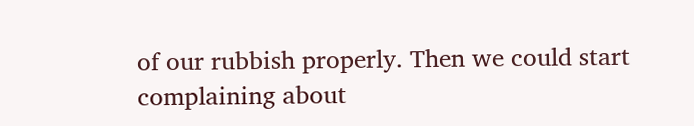of our rubbish properly. Then we could start complaining about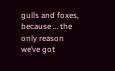gulls and foxes, because … the only reason we’ve got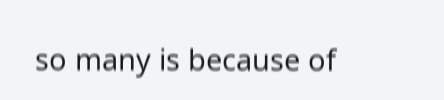so many is because of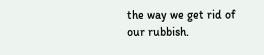the way we get rid of our rubbish.